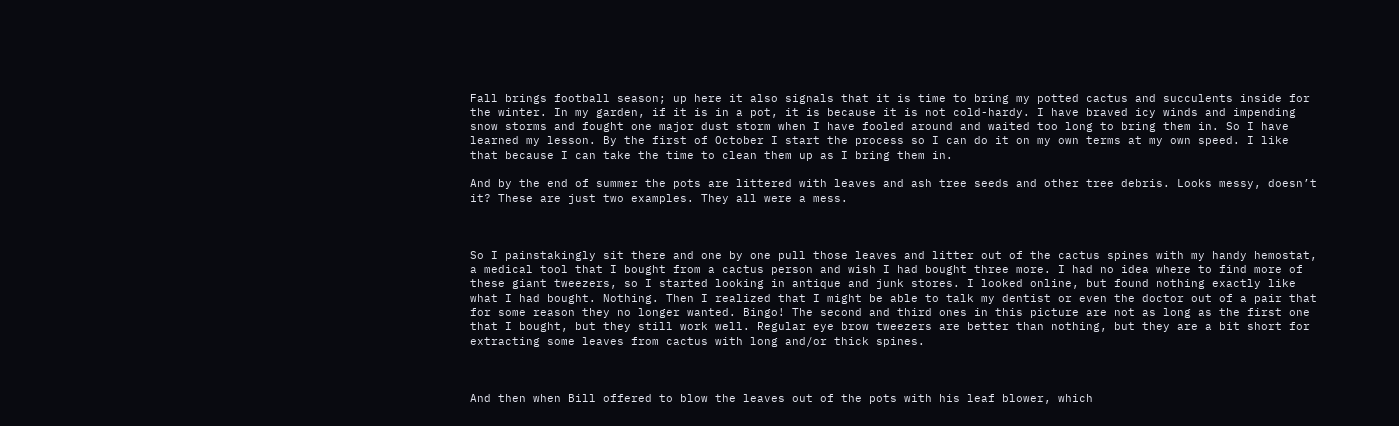Fall brings football season; up here it also signals that it is time to bring my potted cactus and succulents inside for the winter. In my garden, if it is in a pot, it is because it is not cold-hardy. I have braved icy winds and impending snow storms and fought one major dust storm when I have fooled around and waited too long to bring them in. So I have learned my lesson. By the first of October I start the process so I can do it on my own terms at my own speed. I like that because I can take the time to clean them up as I bring them in.

And by the end of summer the pots are littered with leaves and ash tree seeds and other tree debris. Looks messy, doesn’t it? These are just two examples. They all were a mess.



So I painstakingly sit there and one by one pull those leaves and litter out of the cactus spines with my handy hemostat, a medical tool that I bought from a cactus person and wish I had bought three more. I had no idea where to find more of these giant tweezers, so I started looking in antique and junk stores. I looked online, but found nothing exactly like what I had bought. Nothing. Then I realized that I might be able to talk my dentist or even the doctor out of a pair that for some reason they no longer wanted. Bingo! The second and third ones in this picture are not as long as the first one that I bought, but they still work well. Regular eye brow tweezers are better than nothing, but they are a bit short for extracting some leaves from cactus with long and/or thick spines.



And then when Bill offered to blow the leaves out of the pots with his leaf blower, which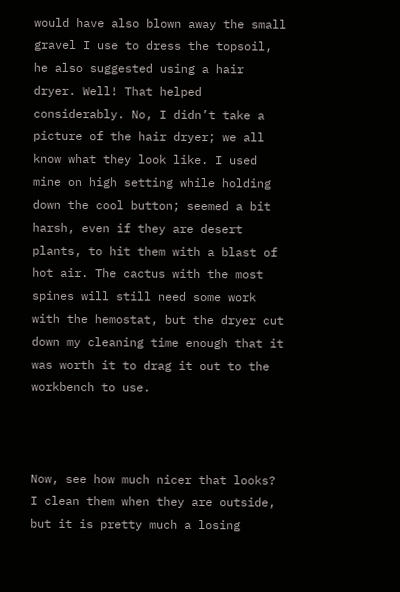would have also blown away the small gravel I use to dress the topsoil, he also suggested using a hair dryer. Well! That helped considerably. No, I didn’t take a picture of the hair dryer; we all know what they look like. I used mine on high setting while holding down the cool button; seemed a bit harsh, even if they are desert plants, to hit them with a blast of hot air. The cactus with the most spines will still need some work with the hemostat, but the dryer cut down my cleaning time enough that it was worth it to drag it out to the workbench to use.



Now, see how much nicer that looks? I clean them when they are outside, but it is pretty much a losing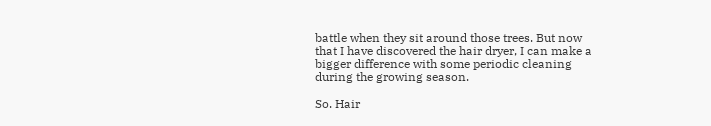battle when they sit around those trees. But now that I have discovered the hair dryer, I can make a bigger difference with some periodic cleaning during the growing season.

So. Hair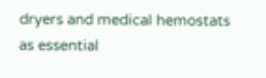dryers and medical hemostats as essential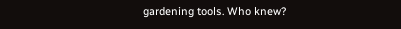gardening tools. Who knew?